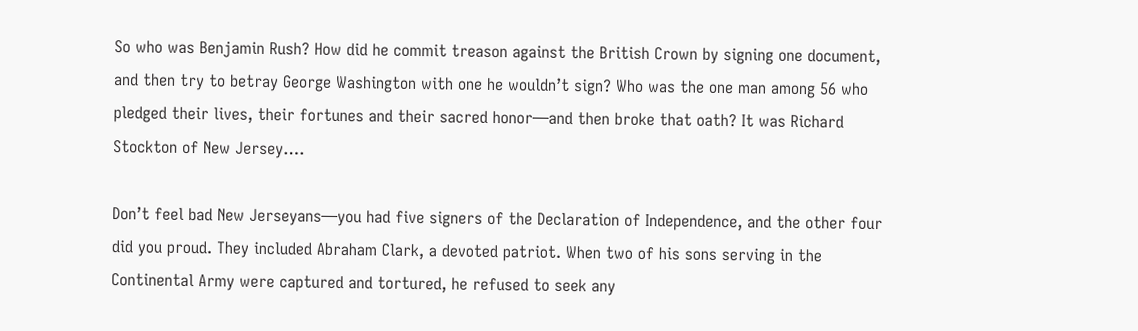So who was Benjamin Rush? How did he commit treason against the British Crown by signing one document, and then try to betray George Washington with one he wouldn’t sign? Who was the one man among 56 who pledged their lives, their fortunes and their sacred honor—and then broke that oath? It was Richard Stockton of New Jersey….

Don’t feel bad New Jerseyans—you had five signers of the Declaration of Independence, and the other four did you proud. They included Abraham Clark, a devoted patriot. When two of his sons serving in the Continental Army were captured and tortured, he refused to seek any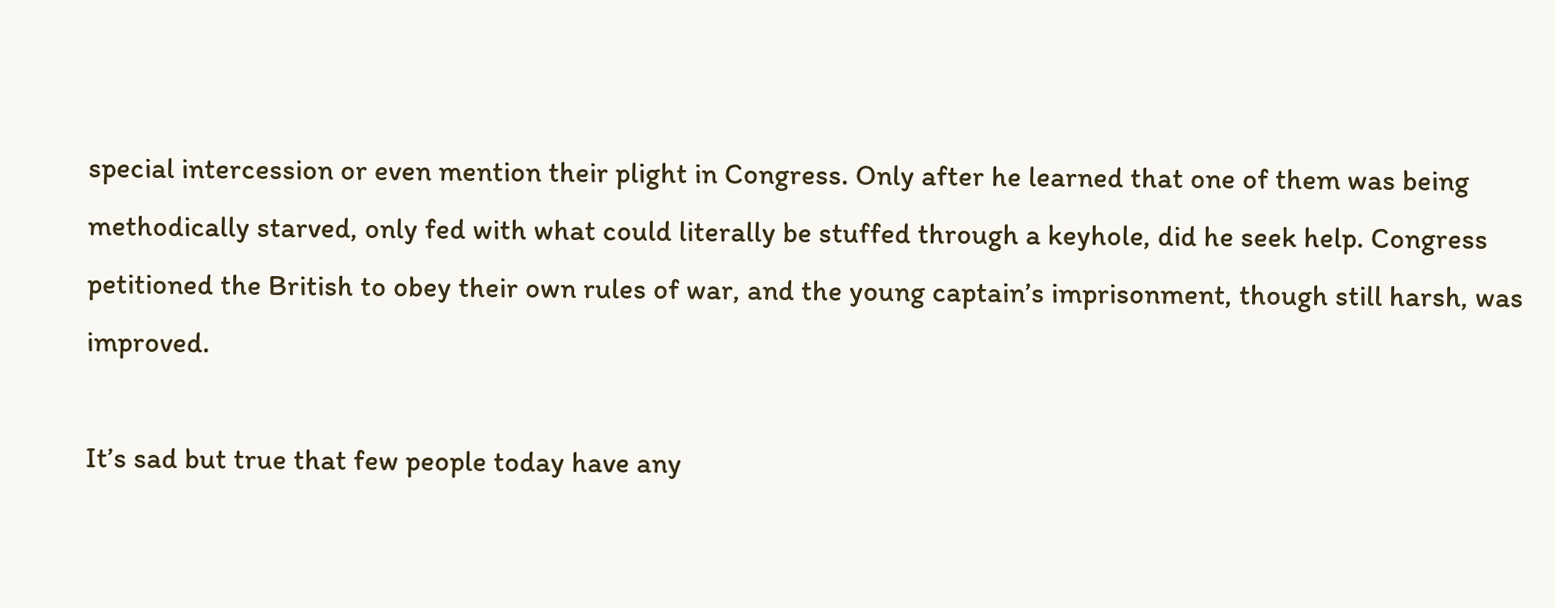special intercession or even mention their plight in Congress. Only after he learned that one of them was being methodically starved, only fed with what could literally be stuffed through a keyhole, did he seek help. Congress petitioned the British to obey their own rules of war, and the young captain’s imprisonment, though still harsh, was improved.

It’s sad but true that few people today have any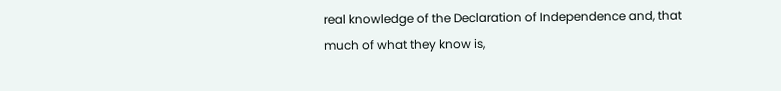real knowledge of the Declaration of Independence and, that much of what they know is,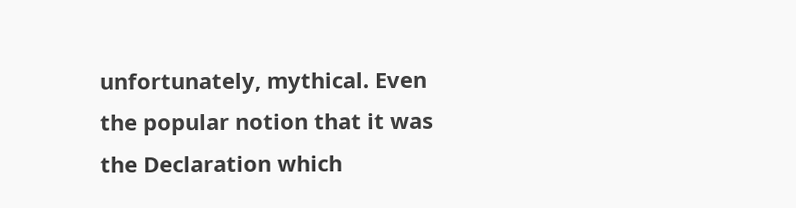unfortunately, mythical. Even the popular notion that it was the Declaration which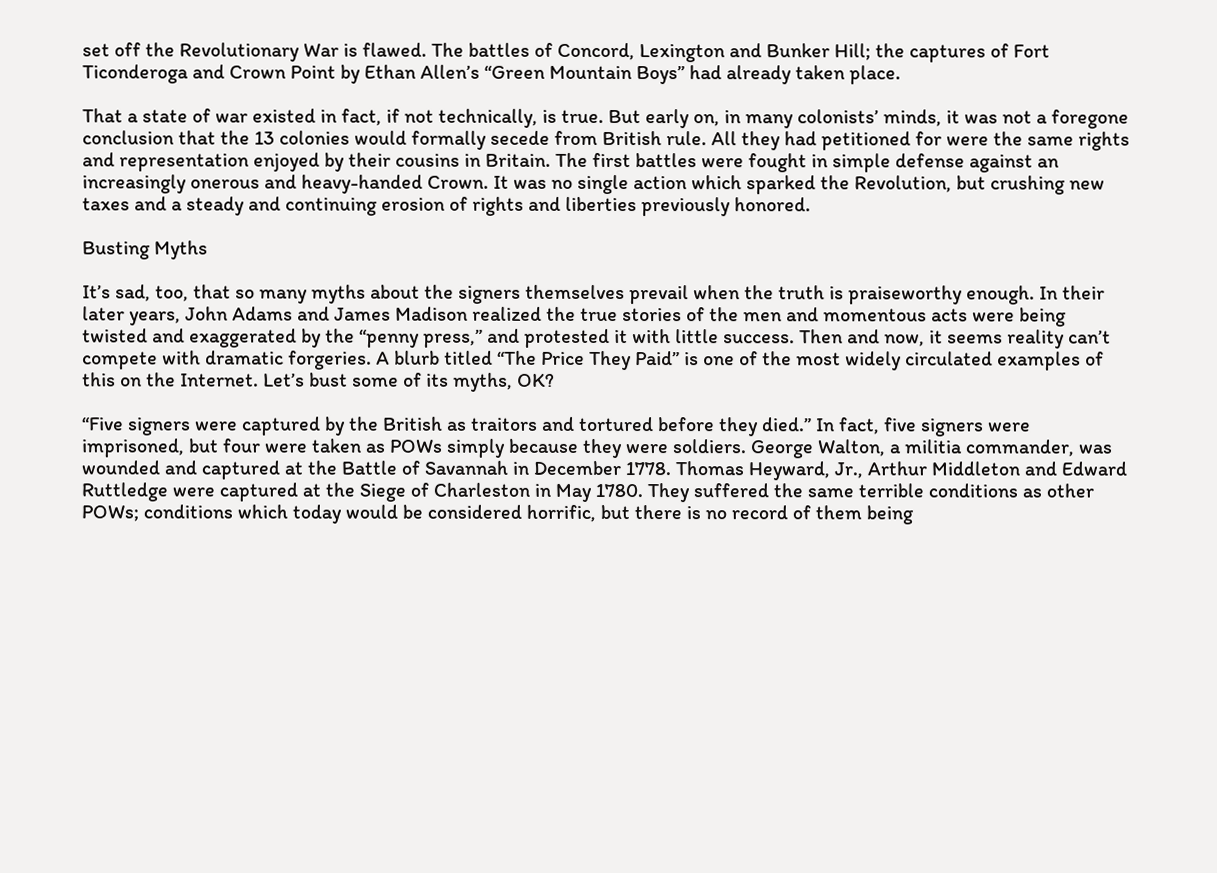set off the Revolutionary War is flawed. The battles of Concord, Lexington and Bunker Hill; the captures of Fort Ticonderoga and Crown Point by Ethan Allen’s “Green Mountain Boys” had already taken place.

That a state of war existed in fact, if not technically, is true. But early on, in many colonists’ minds, it was not a foregone conclusion that the 13 colonies would formally secede from British rule. All they had petitioned for were the same rights and representation enjoyed by their cousins in Britain. The first battles were fought in simple defense against an increasingly onerous and heavy-handed Crown. It was no single action which sparked the Revolution, but crushing new taxes and a steady and continuing erosion of rights and liberties previously honored.

Busting Myths

It’s sad, too, that so many myths about the signers themselves prevail when the truth is praiseworthy enough. In their later years, John Adams and James Madison realized the true stories of the men and momentous acts were being twisted and exaggerated by the “penny press,” and protested it with little success. Then and now, it seems reality can’t compete with dramatic forgeries. A blurb titled “The Price They Paid” is one of the most widely circulated examples of this on the Internet. Let’s bust some of its myths, OK?

“Five signers were captured by the British as traitors and tortured before they died.” In fact, five signers were imprisoned, but four were taken as POWs simply because they were soldiers. George Walton, a militia commander, was wounded and captured at the Battle of Savannah in December 1778. Thomas Heyward, Jr., Arthur Middleton and Edward Ruttledge were captured at the Siege of Charleston in May 1780. They suffered the same terrible conditions as other POWs; conditions which today would be considered horrific, but there is no record of them being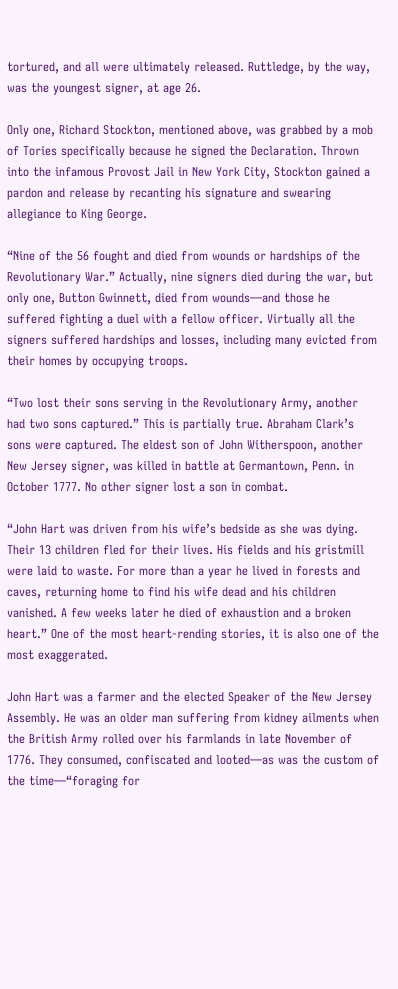tortured, and all were ultimately released. Ruttledge, by the way, was the youngest signer, at age 26.

Only one, Richard Stockton, mentioned above, was grabbed by a mob of Tories specifically because he signed the Declaration. Thrown into the infamous Provost Jail in New York City, Stockton gained a pardon and release by recanting his signature and swearing allegiance to King George.

“Nine of the 56 fought and died from wounds or hardships of the Revolutionary War.” Actually, nine signers died during the war, but only one, Button Gwinnett, died from wounds—and those he suffered fighting a duel with a fellow officer. Virtually all the signers suffered hardships and losses, including many evicted from their homes by occupying troops.

“Two lost their sons serving in the Revolutionary Army, another had two sons captured.” This is partially true. Abraham Clark’s sons were captured. The eldest son of John Witherspoon, another New Jersey signer, was killed in battle at Germantown, Penn. in October 1777. No other signer lost a son in combat.

“John Hart was driven from his wife’s bedside as she was dying. Their 13 children fled for their lives. His fields and his gristmill were laid to waste. For more than a year he lived in forests and caves, returning home to find his wife dead and his children vanished. A few weeks later he died of exhaustion and a broken heart.” One of the most heart-rending stories, it is also one of the most exaggerated.

John Hart was a farmer and the elected Speaker of the New Jersey Assembly. He was an older man suffering from kidney ailments when the British Army rolled over his farmlands in late November of 1776. They consumed, confiscated and looted—as was the custom of the time—“foraging for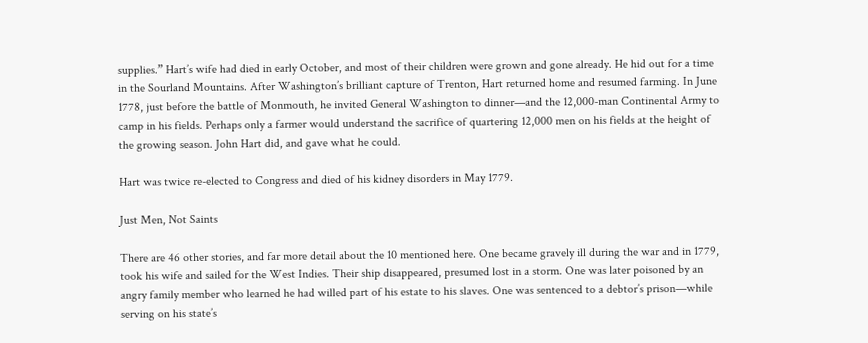supplies.” Hart’s wife had died in early October, and most of their children were grown and gone already. He hid out for a time in the Sourland Mountains. After Washington’s brilliant capture of Trenton, Hart returned home and resumed farming. In June 1778, just before the battle of Monmouth, he invited General Washington to dinner—and the 12,000-man Continental Army to camp in his fields. Perhaps only a farmer would understand the sacrifice of quartering 12,000 men on his fields at the height of the growing season. John Hart did, and gave what he could.

Hart was twice re-elected to Congress and died of his kidney disorders in May 1779.

Just Men, Not Saints

There are 46 other stories, and far more detail about the 10 mentioned here. One became gravely ill during the war and in 1779, took his wife and sailed for the West Indies. Their ship disappeared, presumed lost in a storm. One was later poisoned by an angry family member who learned he had willed part of his estate to his slaves. One was sentenced to a debtor’s prison—while serving on his state’s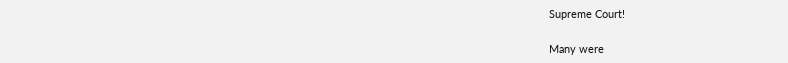Supreme Court!

Many were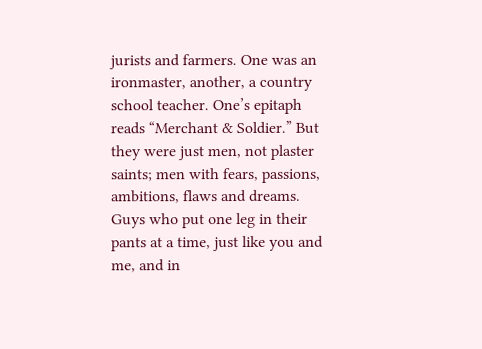jurists and farmers. One was an ironmaster, another, a country school teacher. One’s epitaph reads “Merchant & Soldier.” But they were just men, not plaster saints; men with fears, passions, ambitions, flaws and dreams. Guys who put one leg in their pants at a time, just like you and me, and in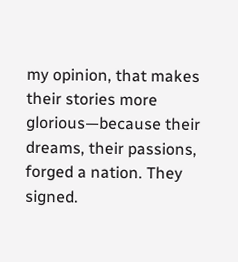my opinion, that makes their stories more glorious—because their dreams, their passions, forged a nation. They signed.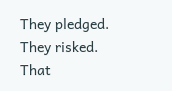They pledged. They risked. That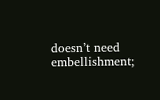doesn’t need embellishment;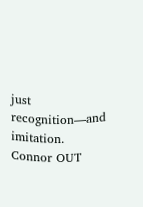just recognition—and imitation. Connor OUT